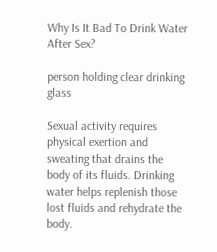Why Is It Bad To Drink Water After Sex?

person holding clear drinking glass

Sexual activity requires physical exertion and sweating that drains the body of its fluids. Drinking water helps replenish those lost fluids and rehydrate the body.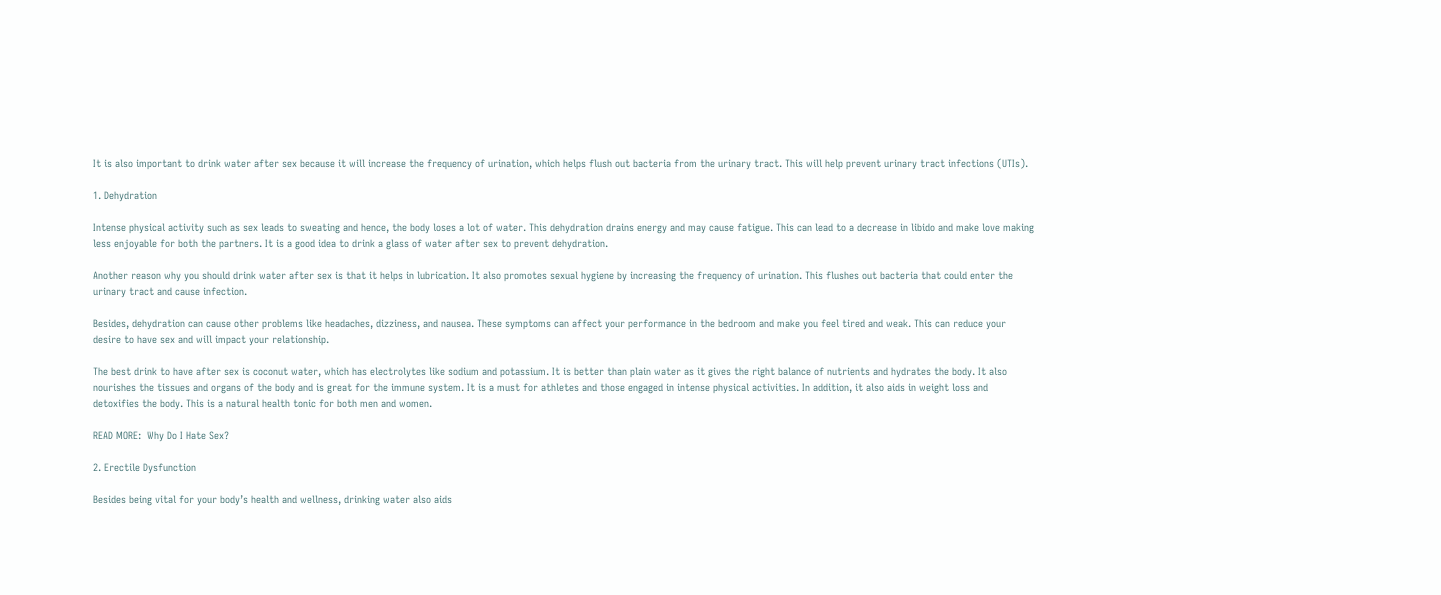It is also important to drink water after sex because it will increase the frequency of urination, which helps flush out bacteria from the urinary tract. This will help prevent urinary tract infections (UTIs).

1. Dehydration

Intense physical activity such as sex leads to sweating and hence, the body loses a lot of water. This dehydration drains energy and may cause fatigue. This can lead to a decrease in libido and make love making less enjoyable for both the partners. It is a good idea to drink a glass of water after sex to prevent dehydration.

Another reason why you should drink water after sex is that it helps in lubrication. It also promotes sexual hygiene by increasing the frequency of urination. This flushes out bacteria that could enter the urinary tract and cause infection.

Besides, dehydration can cause other problems like headaches, dizziness, and nausea. These symptoms can affect your performance in the bedroom and make you feel tired and weak. This can reduce your desire to have sex and will impact your relationship.

The best drink to have after sex is coconut water, which has electrolytes like sodium and potassium. It is better than plain water as it gives the right balance of nutrients and hydrates the body. It also nourishes the tissues and organs of the body and is great for the immune system. It is a must for athletes and those engaged in intense physical activities. In addition, it also aids in weight loss and detoxifies the body. This is a natural health tonic for both men and women.

READ MORE:  Why Do I Hate Sex?

2. Erectile Dysfunction

Besides being vital for your body’s health and wellness, drinking water also aids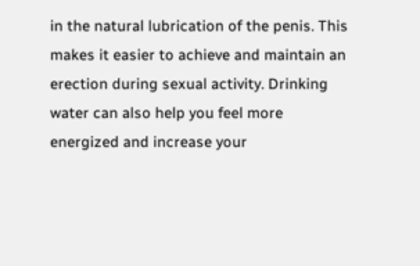in the natural lubrication of the penis. This makes it easier to achieve and maintain an erection during sexual activity. Drinking water can also help you feel more energized and increase your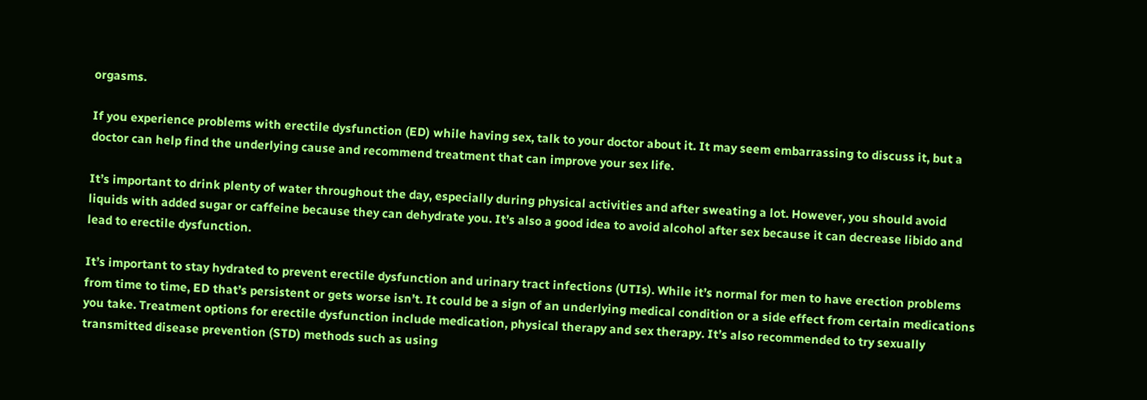orgasms.

If you experience problems with erectile dysfunction (ED) while having sex, talk to your doctor about it. It may seem embarrassing to discuss it, but a doctor can help find the underlying cause and recommend treatment that can improve your sex life.

It’s important to drink plenty of water throughout the day, especially during physical activities and after sweating a lot. However, you should avoid liquids with added sugar or caffeine because they can dehydrate you. It’s also a good idea to avoid alcohol after sex because it can decrease libido and lead to erectile dysfunction.

It’s important to stay hydrated to prevent erectile dysfunction and urinary tract infections (UTIs). While it’s normal for men to have erection problems from time to time, ED that’s persistent or gets worse isn’t. It could be a sign of an underlying medical condition or a side effect from certain medications you take. Treatment options for erectile dysfunction include medication, physical therapy and sex therapy. It’s also recommended to try sexually transmitted disease prevention (STD) methods such as using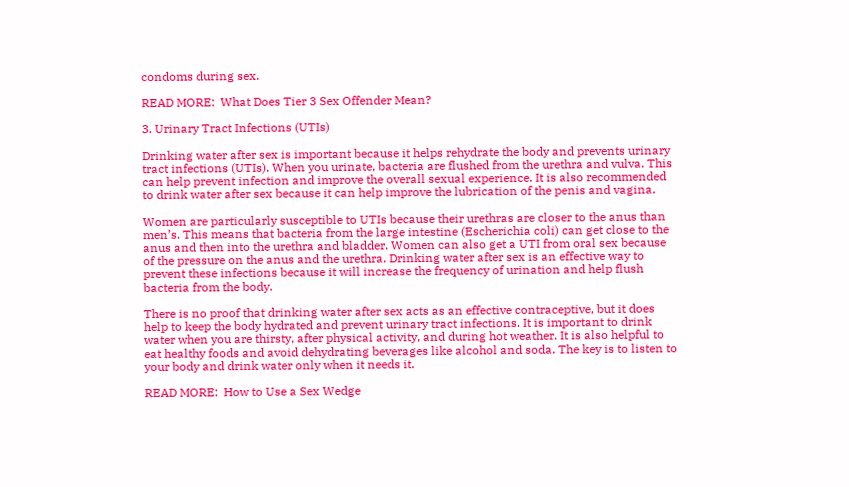condoms during sex.

READ MORE:  What Does Tier 3 Sex Offender Mean?

3. Urinary Tract Infections (UTIs)

Drinking water after sex is important because it helps rehydrate the body and prevents urinary tract infections (UTIs). When you urinate, bacteria are flushed from the urethra and vulva. This can help prevent infection and improve the overall sexual experience. It is also recommended to drink water after sex because it can help improve the lubrication of the penis and vagina.

Women are particularly susceptible to UTIs because their urethras are closer to the anus than men’s. This means that bacteria from the large intestine (Escherichia coli) can get close to the anus and then into the urethra and bladder. Women can also get a UTI from oral sex because of the pressure on the anus and the urethra. Drinking water after sex is an effective way to prevent these infections because it will increase the frequency of urination and help flush bacteria from the body.

There is no proof that drinking water after sex acts as an effective contraceptive, but it does help to keep the body hydrated and prevent urinary tract infections. It is important to drink water when you are thirsty, after physical activity, and during hot weather. It is also helpful to eat healthy foods and avoid dehydrating beverages like alcohol and soda. The key is to listen to your body and drink water only when it needs it.

READ MORE:  How to Use a Sex Wedge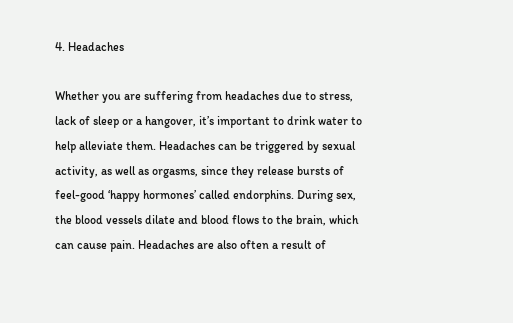4. Headaches

Whether you are suffering from headaches due to stress, lack of sleep or a hangover, it’s important to drink water to help alleviate them. Headaches can be triggered by sexual activity, as well as orgasms, since they release bursts of feel-good ‘happy hormones’ called endorphins. During sex, the blood vessels dilate and blood flows to the brain, which can cause pain. Headaches are also often a result of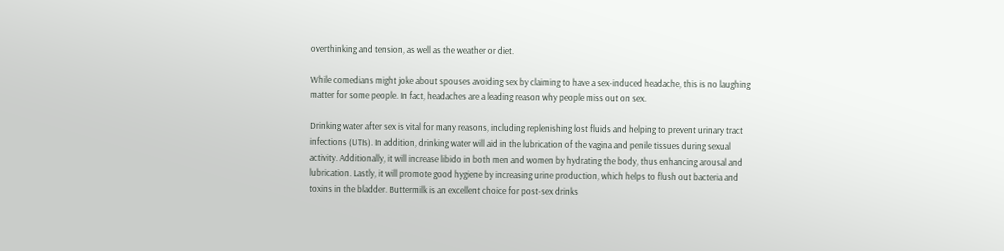overthinking and tension, as well as the weather or diet.

While comedians might joke about spouses avoiding sex by claiming to have a sex-induced headache, this is no laughing matter for some people. In fact, headaches are a leading reason why people miss out on sex.

Drinking water after sex is vital for many reasons, including replenishing lost fluids and helping to prevent urinary tract infections (UTIs). In addition, drinking water will aid in the lubrication of the vagina and penile tissues during sexual activity. Additionally, it will increase libido in both men and women by hydrating the body, thus enhancing arousal and lubrication. Lastly, it will promote good hygiene by increasing urine production, which helps to flush out bacteria and toxins in the bladder. Buttermilk is an excellent choice for post-sex drinks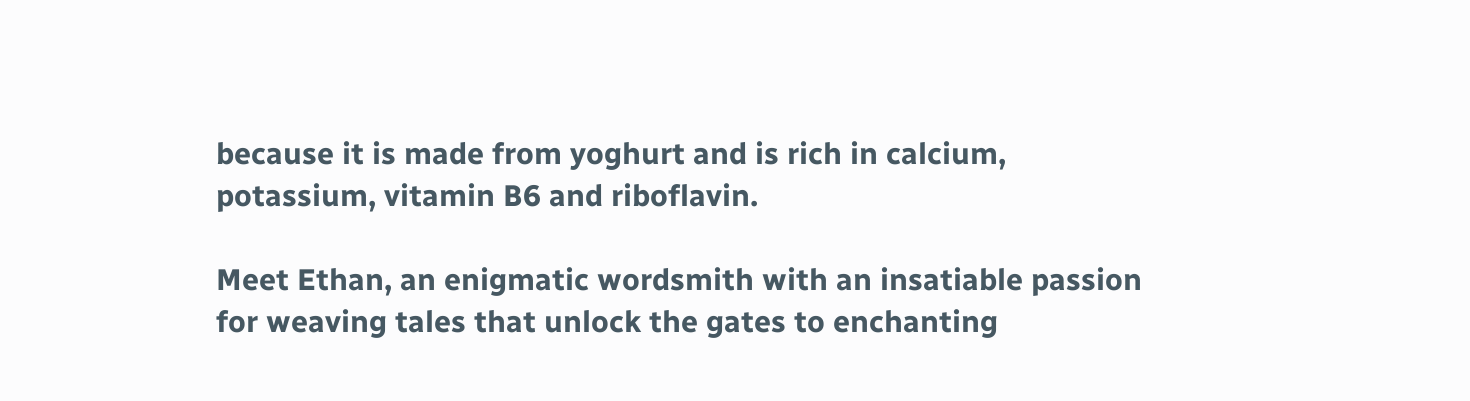because it is made from yoghurt and is rich in calcium, potassium, vitamin B6 and riboflavin.

Meet Ethan, an enigmatic wordsmith with an insatiable passion for weaving tales that unlock the gates to enchanting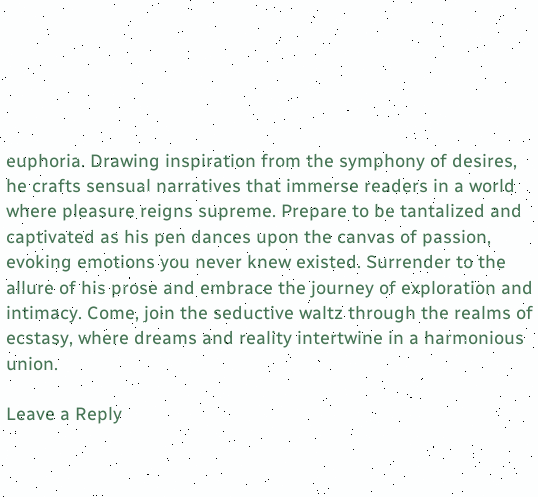euphoria. Drawing inspiration from the symphony of desires, he crafts sensual narratives that immerse readers in a world where pleasure reigns supreme. Prepare to be tantalized and captivated as his pen dances upon the canvas of passion, evoking emotions you never knew existed. Surrender to the allure of his prose and embrace the journey of exploration and intimacy. Come, join the seductive waltz through the realms of ecstasy, where dreams and reality intertwine in a harmonious union.

Leave a Reply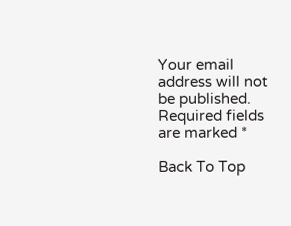Your email address will not be published. Required fields are marked *

Back To Top